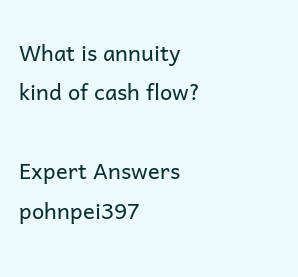What is annuity kind of cash flow?

Expert Answers
pohnpei397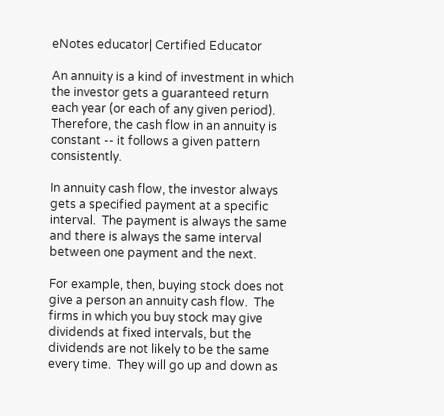eNotes educator| Certified Educator

An annuity is a kind of investment in which the investor gets a guaranteed return each year (or each of any given period).  Therefore, the cash flow in an annuity is constant -- it follows a given pattern consistently.

In annuity cash flow, the investor always gets a specified payment at a specific interval.  The payment is always the same and there is always the same interval between one payment and the next.

For example, then, buying stock does not give a person an annuity cash flow.  The firms in which you buy stock may give dividends at fixed intervals, but the dividends are not likely to be the same every time.  They will go up and down as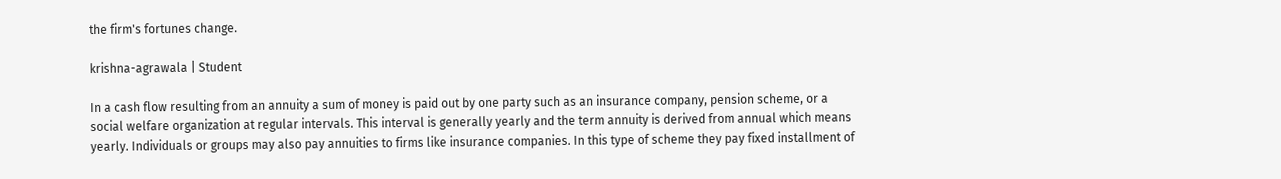the firm's fortunes change.

krishna-agrawala | Student

In a cash flow resulting from an annuity a sum of money is paid out by one party such as an insurance company, pension scheme, or a social welfare organization at regular intervals. This interval is generally yearly and the term annuity is derived from annual which means yearly. Individuals or groups may also pay annuities to firms like insurance companies. In this type of scheme they pay fixed installment of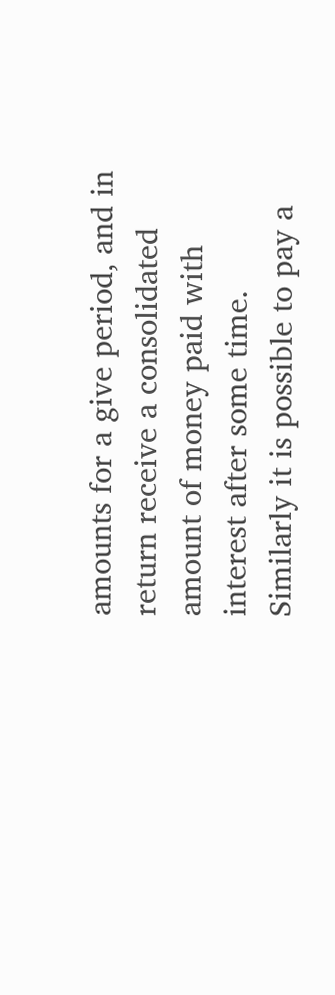amounts for a give period, and in return receive a consolidated amount of money paid with interest after some time. Similarly it is possible to pay a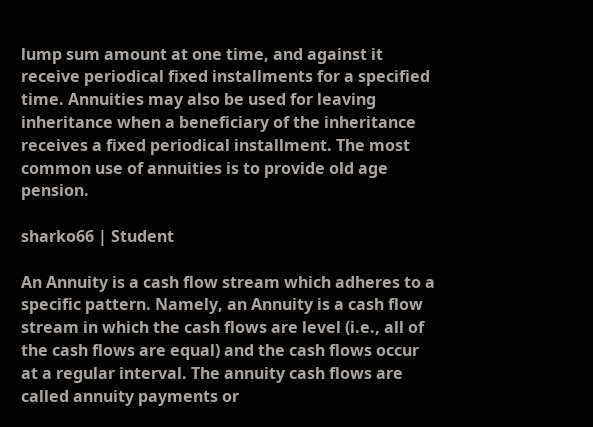lump sum amount at one time, and against it receive periodical fixed installments for a specified time. Annuities may also be used for leaving inheritance when a beneficiary of the inheritance receives a fixed periodical installment. The most common use of annuities is to provide old age pension.

sharko66 | Student

An Annuity is a cash flow stream which adheres to a specific pattern. Namely, an Annuity is a cash flow stream in which the cash flows are level (i.e., all of the cash flows are equal) and the cash flows occur at a regular interval. The annuity cash flows are called annuity payments or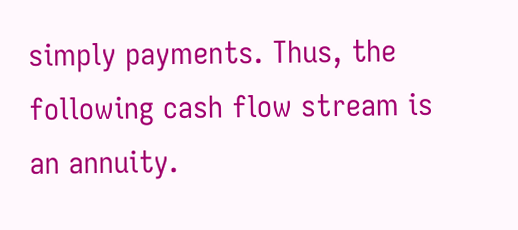simply payments. Thus, the following cash flow stream is an annuity.